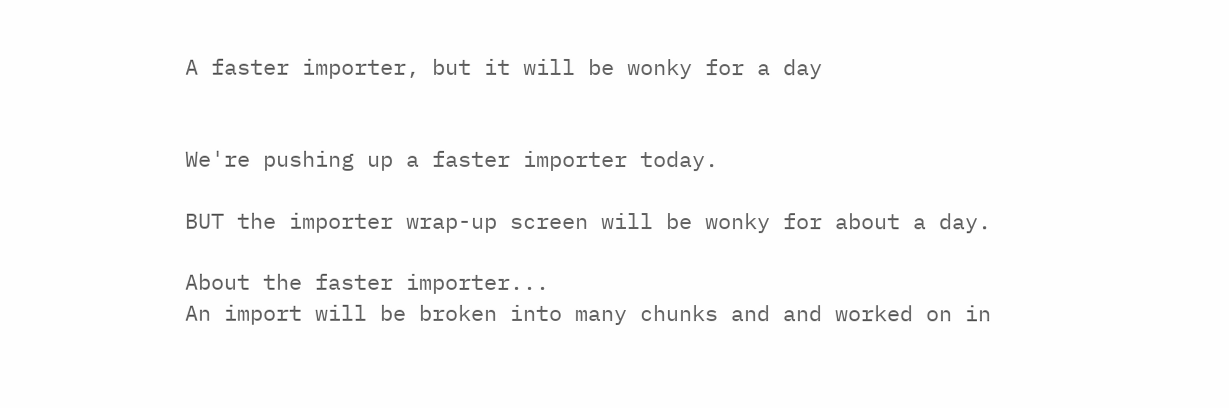A faster importer, but it will be wonky for a day


We're pushing up a faster importer today.

BUT the importer wrap-up screen will be wonky for about a day.

About the faster importer...
An import will be broken into many chunks and and worked on in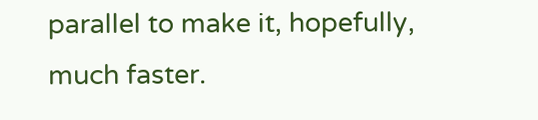parallel to make it, hopefully, much faster.